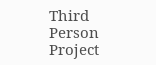Third Person Project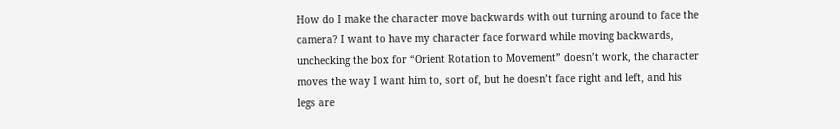How do I make the character move backwards with out turning around to face the camera? I want to have my character face forward while moving backwards, unchecking the box for “Orient Rotation to Movement” doesn’t work, the character moves the way I want him to, sort of, but he doesn’t face right and left, and his legs are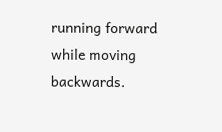running forward while moving backwards.